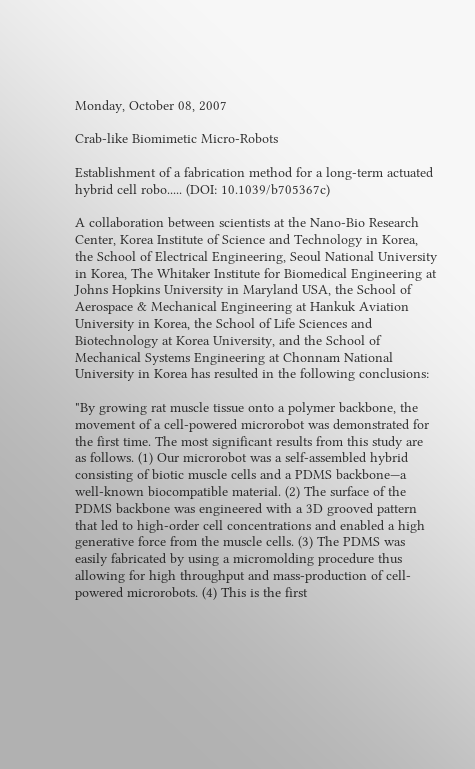Monday, October 08, 2007

Crab-like Biomimetic Micro-Robots

Establishment of a fabrication method for a long-term actuated hybrid cell robo..... (DOI: 10.1039/b705367c)

A collaboration between scientists at the Nano-Bio Research Center, Korea Institute of Science and Technology in Korea, the School of Electrical Engineering, Seoul National University in Korea, The Whitaker Institute for Biomedical Engineering at Johns Hopkins University in Maryland USA, the School of Aerospace & Mechanical Engineering at Hankuk Aviation University in Korea, the School of Life Sciences and Biotechnology at Korea University, and the School of Mechanical Systems Engineering at Chonnam National University in Korea has resulted in the following conclusions:

"By growing rat muscle tissue onto a polymer backbone, the movement of a cell-powered microrobot was demonstrated for the first time. The most significant results from this study are as follows. (1) Our microrobot was a self-assembled hybrid consisting of biotic muscle cells and a PDMS backbone—a well-known biocompatible material. (2) The surface of the PDMS backbone was engineered with a 3D grooved pattern that led to high-order cell concentrations and enabled a high generative force from the muscle cells. (3) The PDMS was easily fabricated by using a micromolding procedure thus allowing for high throughput and mass-production of cell-powered microrobots. (4) This is the first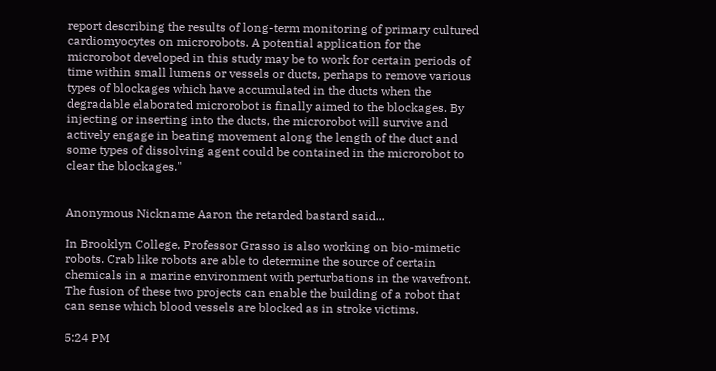report describing the results of long-term monitoring of primary cultured cardiomyocytes on microrobots. A potential application for the microrobot developed in this study may be to work for certain periods of time within small lumens or vessels or ducts, perhaps to remove various types of blockages which have accumulated in the ducts when the degradable elaborated microrobot is finally aimed to the blockages. By injecting or inserting into the ducts, the microrobot will survive and actively engage in beating movement along the length of the duct and some types of dissolving agent could be contained in the microrobot to clear the blockages."


Anonymous Nickname Aaron the retarded bastard said...

In Brooklyn College, Professor Grasso is also working on bio-mimetic robots. Crab like robots are able to determine the source of certain chemicals in a marine environment with perturbations in the wavefront. The fusion of these two projects can enable the building of a robot that can sense which blood vessels are blocked as in stroke victims.

5:24 PM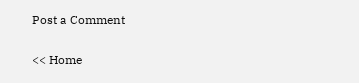Post a Comment

<< Home